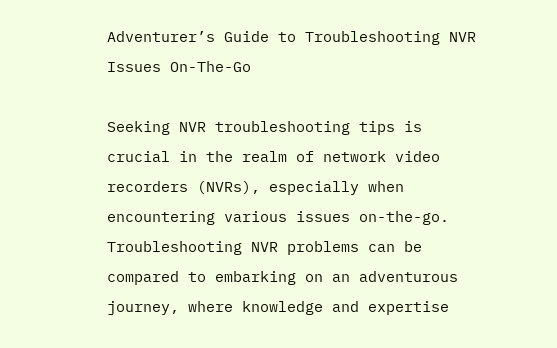Adventurer’s Guide to Troubleshooting NVR Issues On-The-Go

Seeking NVR troubleshooting tips is crucial in the realm of network video recorders (NVRs), especially when encountering various issues on-the-go. Troubleshooting NVR problems can be compared to embarking on an adventurous journey, where knowledge and expertise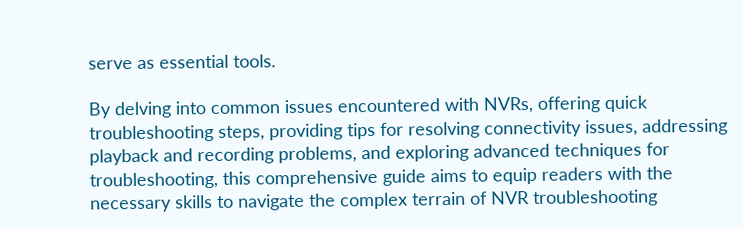serve as essential tools.

By delving into common issues encountered with NVRs, offering quick troubleshooting steps, providing tips for resolving connectivity issues, addressing playback and recording problems, and exploring advanced techniques for troubleshooting, this comprehensive guide aims to equip readers with the necessary skills to navigate the complex terrain of NVR troubleshooting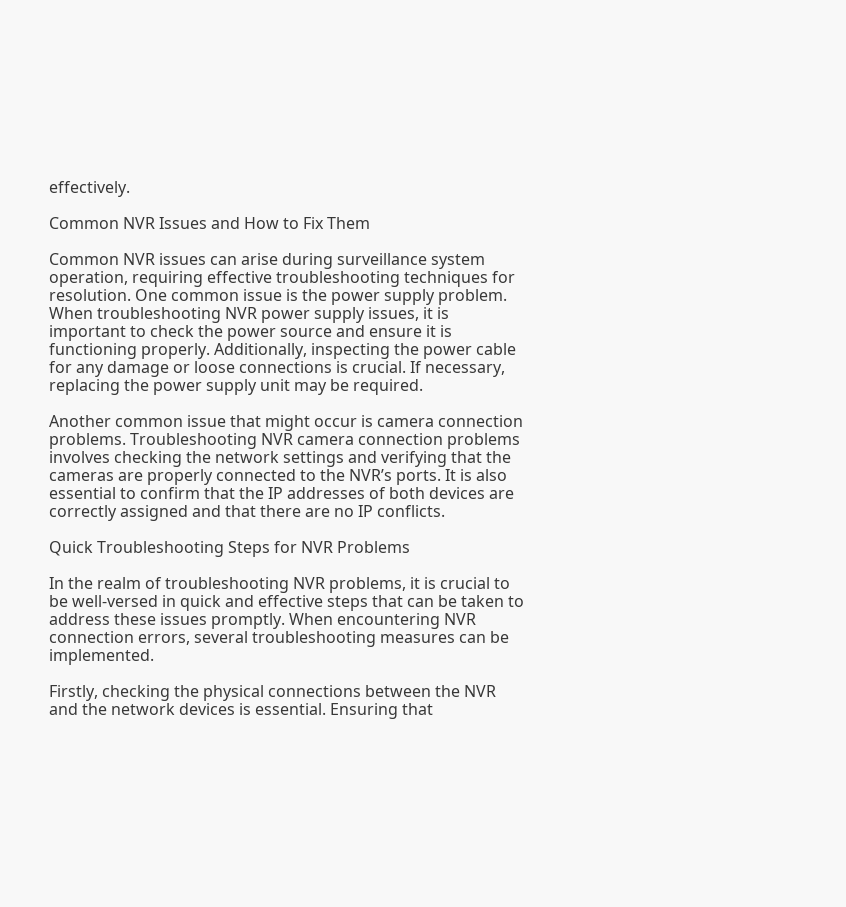effectively.

Common NVR Issues and How to Fix Them

Common NVR issues can arise during surveillance system operation, requiring effective troubleshooting techniques for resolution. One common issue is the power supply problem. When troubleshooting NVR power supply issues, it is important to check the power source and ensure it is functioning properly. Additionally, inspecting the power cable for any damage or loose connections is crucial. If necessary, replacing the power supply unit may be required.

Another common issue that might occur is camera connection problems. Troubleshooting NVR camera connection problems involves checking the network settings and verifying that the cameras are properly connected to the NVR’s ports. It is also essential to confirm that the IP addresses of both devices are correctly assigned and that there are no IP conflicts.

Quick Troubleshooting Steps for NVR Problems

In the realm of troubleshooting NVR problems, it is crucial to be well-versed in quick and effective steps that can be taken to address these issues promptly. When encountering NVR connection errors, several troubleshooting measures can be implemented.

Firstly, checking the physical connections between the NVR and the network devices is essential. Ensuring that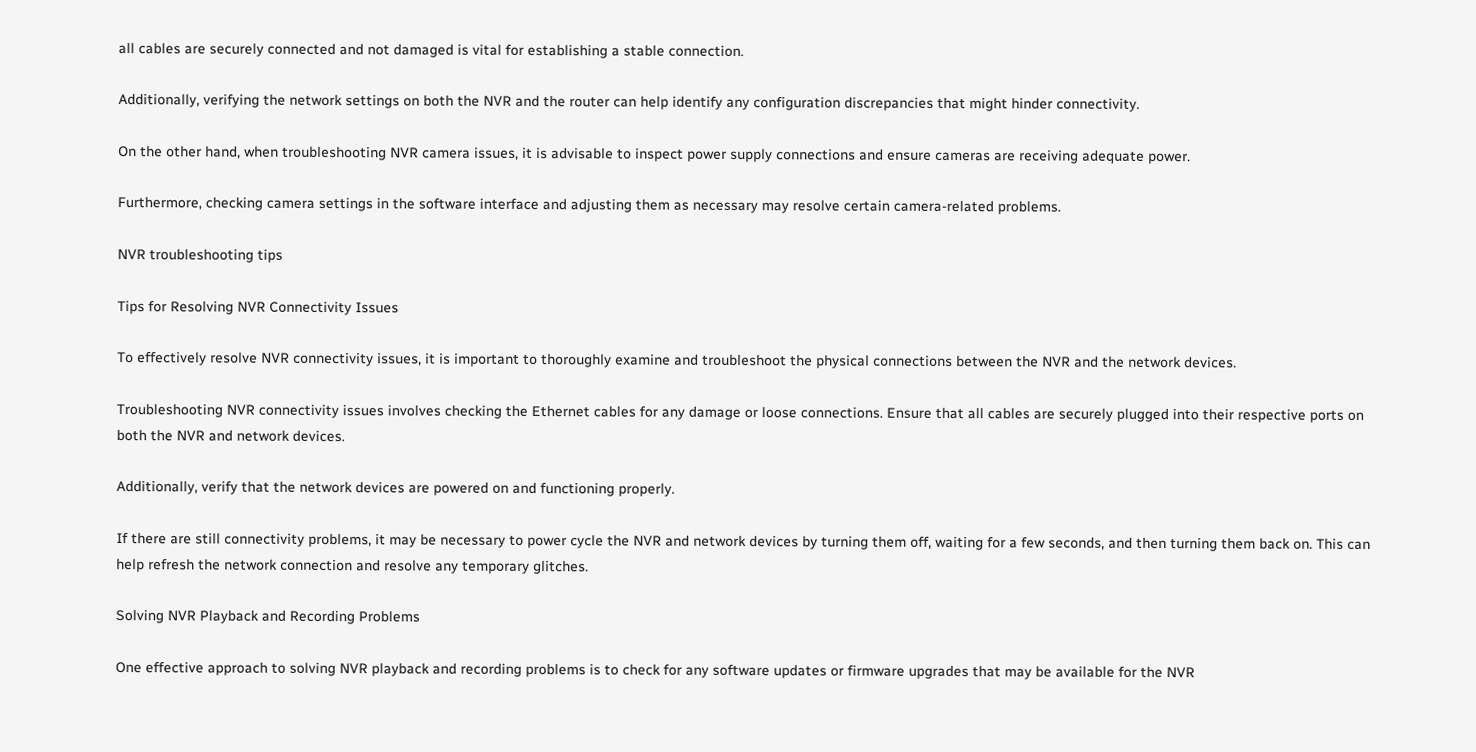all cables are securely connected and not damaged is vital for establishing a stable connection.

Additionally, verifying the network settings on both the NVR and the router can help identify any configuration discrepancies that might hinder connectivity.

On the other hand, when troubleshooting NVR camera issues, it is advisable to inspect power supply connections and ensure cameras are receiving adequate power.

Furthermore, checking camera settings in the software interface and adjusting them as necessary may resolve certain camera-related problems.

NVR troubleshooting tips

Tips for Resolving NVR Connectivity Issues

To effectively resolve NVR connectivity issues, it is important to thoroughly examine and troubleshoot the physical connections between the NVR and the network devices.

Troubleshooting NVR connectivity issues involves checking the Ethernet cables for any damage or loose connections. Ensure that all cables are securely plugged into their respective ports on both the NVR and network devices.

Additionally, verify that the network devices are powered on and functioning properly.

If there are still connectivity problems, it may be necessary to power cycle the NVR and network devices by turning them off, waiting for a few seconds, and then turning them back on. This can help refresh the network connection and resolve any temporary glitches.

Solving NVR Playback and Recording Problems

One effective approach to solving NVR playback and recording problems is to check for any software updates or firmware upgrades that may be available for the NVR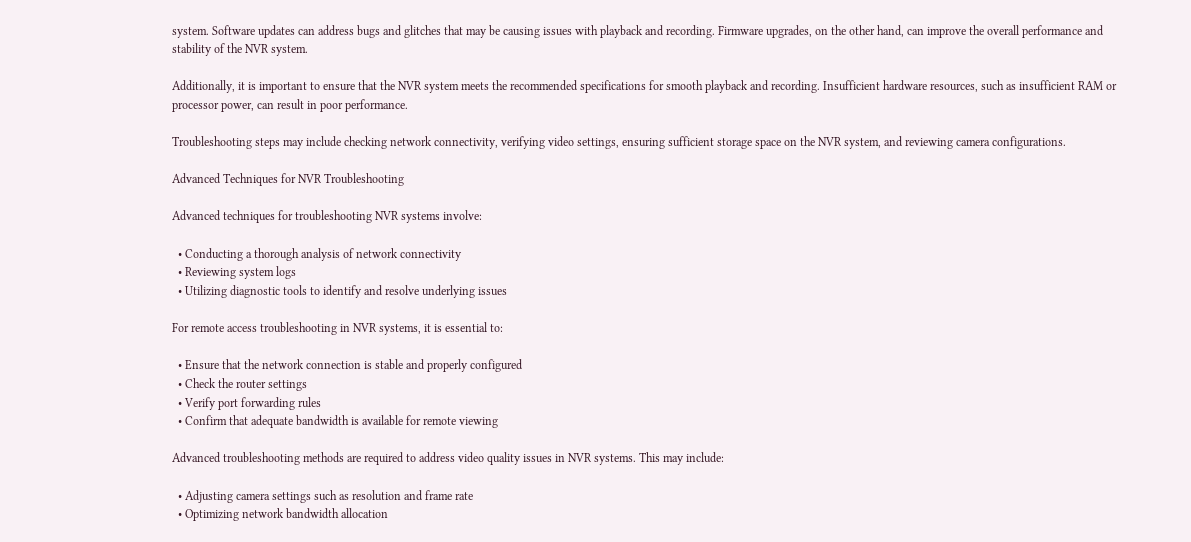system. Software updates can address bugs and glitches that may be causing issues with playback and recording. Firmware upgrades, on the other hand, can improve the overall performance and stability of the NVR system.

Additionally, it is important to ensure that the NVR system meets the recommended specifications for smooth playback and recording. Insufficient hardware resources, such as insufficient RAM or processor power, can result in poor performance.

Troubleshooting steps may include checking network connectivity, verifying video settings, ensuring sufficient storage space on the NVR system, and reviewing camera configurations.

Advanced Techniques for NVR Troubleshooting

Advanced techniques for troubleshooting NVR systems involve:

  • Conducting a thorough analysis of network connectivity
  • Reviewing system logs
  • Utilizing diagnostic tools to identify and resolve underlying issues

For remote access troubleshooting in NVR systems, it is essential to:

  • Ensure that the network connection is stable and properly configured
  • Check the router settings
  • Verify port forwarding rules
  • Confirm that adequate bandwidth is available for remote viewing

Advanced troubleshooting methods are required to address video quality issues in NVR systems. This may include:

  • Adjusting camera settings such as resolution and frame rate
  • Optimizing network bandwidth allocation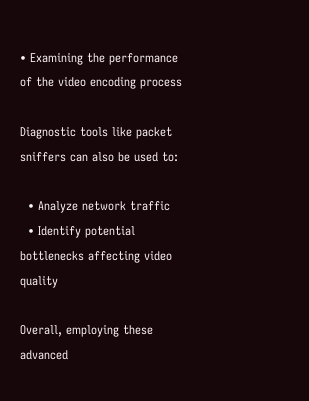• Examining the performance of the video encoding process

Diagnostic tools like packet sniffers can also be used to:

  • Analyze network traffic
  • Identify potential bottlenecks affecting video quality

Overall, employing these advanced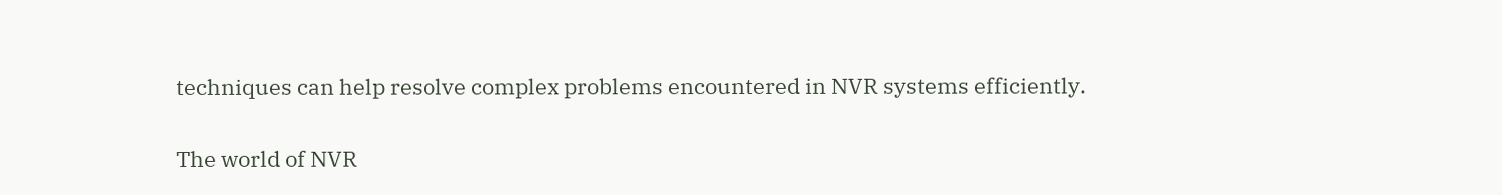techniques can help resolve complex problems encountered in NVR systems efficiently.


The world of NVR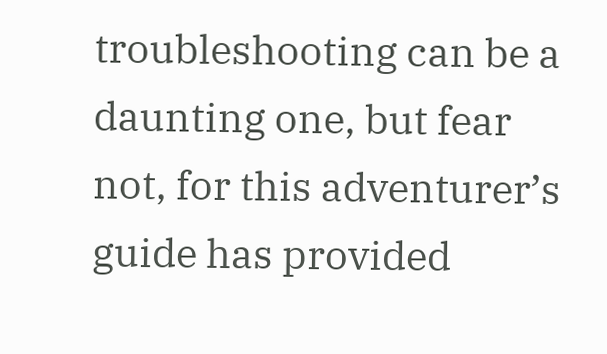troubleshooting can be a daunting one, but fear not, for this adventurer’s guide has provided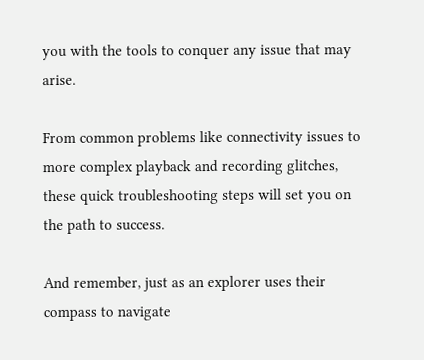you with the tools to conquer any issue that may arise.

From common problems like connectivity issues to more complex playback and recording glitches, these quick troubleshooting steps will set you on the path to success.

And remember, just as an explorer uses their compass to navigate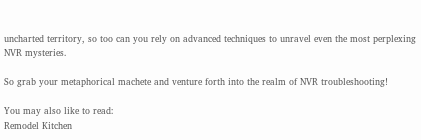uncharted territory, so too can you rely on advanced techniques to unravel even the most perplexing NVR mysteries.

So grab your metaphorical machete and venture forth into the realm of NVR troubleshooting!

You may also like to read:
Remodel Kitchen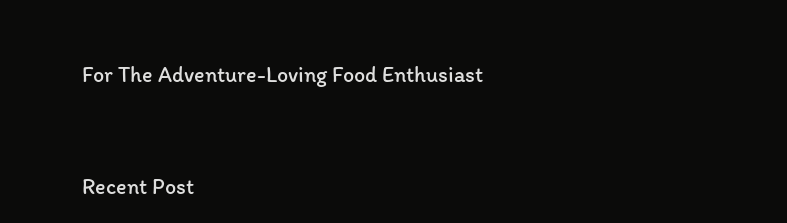For The Adventure-Loving Food Enthusiast


Recent Post